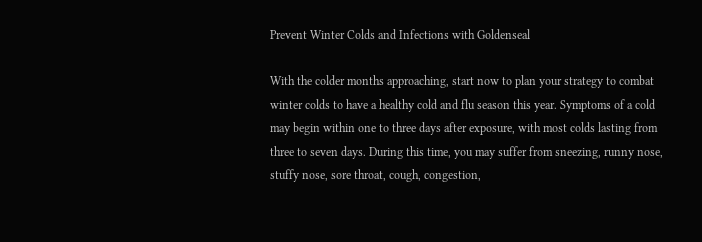Prevent Winter Colds and Infections with Goldenseal

With the colder months approaching, start now to plan your strategy to combat winter colds to have a healthy cold and flu season this year. Symptoms of a cold may begin within one to three days after exposure, with most colds lasting from three to seven days. During this time, you may suffer from sneezing, runny nose, stuffy nose, sore throat, cough, congestion,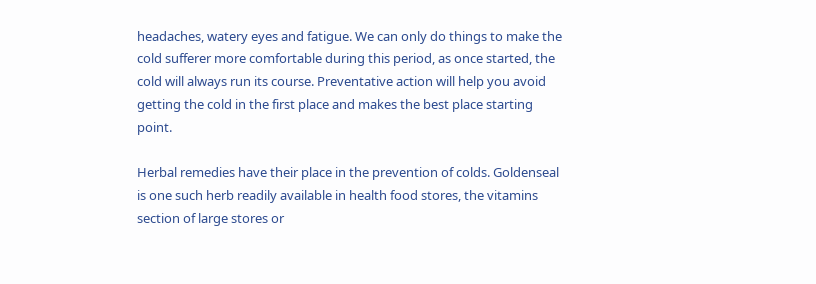headaches, watery eyes and fatigue. We can only do things to make the cold sufferer more comfortable during this period, as once started, the cold will always run its course. Preventative action will help you avoid getting the cold in the first place and makes the best place starting point.

Herbal remedies have their place in the prevention of colds. Goldenseal is one such herb readily available in health food stores, the vitamins section of large stores or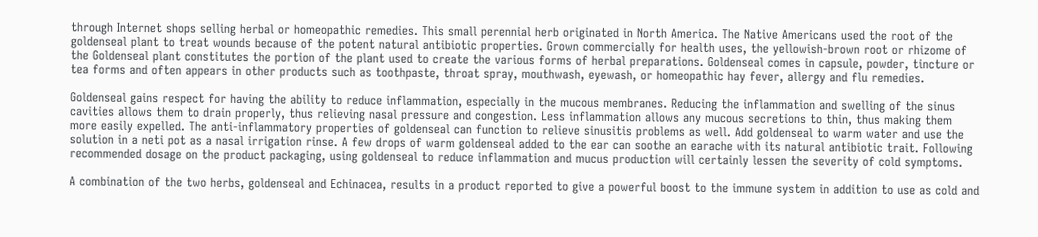through Internet shops selling herbal or homeopathic remedies. This small perennial herb originated in North America. The Native Americans used the root of the goldenseal plant to treat wounds because of the potent natural antibiotic properties. Grown commercially for health uses, the yellowish-brown root or rhizome of the Goldenseal plant constitutes the portion of the plant used to create the various forms of herbal preparations. Goldenseal comes in capsule, powder, tincture or tea forms and often appears in other products such as toothpaste, throat spray, mouthwash, eyewash, or homeopathic hay fever, allergy and flu remedies.

Goldenseal gains respect for having the ability to reduce inflammation, especially in the mucous membranes. Reducing the inflammation and swelling of the sinus cavities allows them to drain properly, thus relieving nasal pressure and congestion. Less inflammation allows any mucous secretions to thin, thus making them more easily expelled. The anti-inflammatory properties of goldenseal can function to relieve sinusitis problems as well. Add goldenseal to warm water and use the solution in a neti pot as a nasal irrigation rinse. A few drops of warm goldenseal added to the ear can soothe an earache with its natural antibiotic trait. Following recommended dosage on the product packaging, using goldenseal to reduce inflammation and mucus production will certainly lessen the severity of cold symptoms.

A combination of the two herbs, goldenseal and Echinacea, results in a product reported to give a powerful boost to the immune system in addition to use as cold and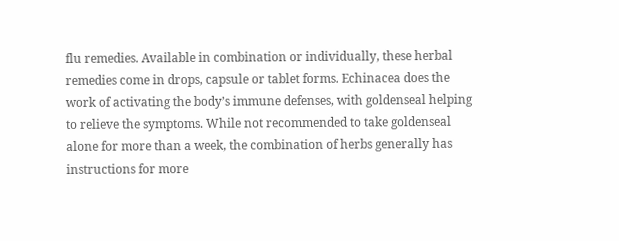flu remedies. Available in combination or individually, these herbal remedies come in drops, capsule or tablet forms. Echinacea does the work of activating the body’s immune defenses, with goldenseal helping to relieve the symptoms. While not recommended to take goldenseal alone for more than a week, the combination of herbs generally has instructions for more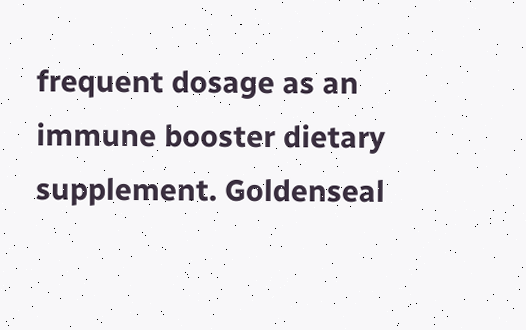frequent dosage as an immune booster dietary supplement. Goldenseal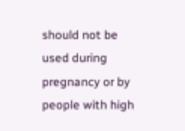should not be used during pregnancy or by people with high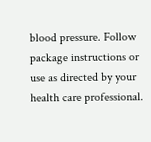blood pressure. Follow package instructions or use as directed by your health care professional.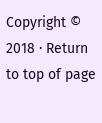Copyright © 2018 · Return to top of page